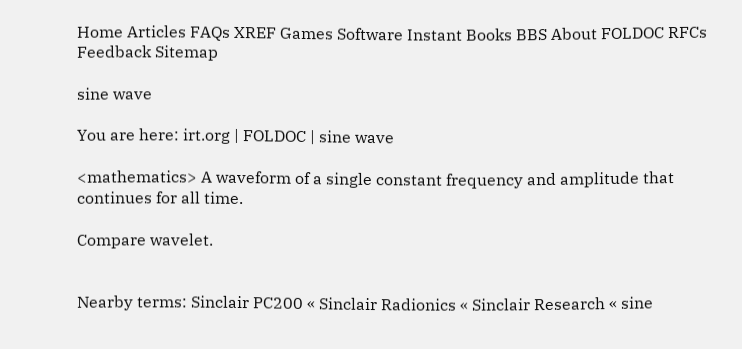Home Articles FAQs XREF Games Software Instant Books BBS About FOLDOC RFCs Feedback Sitemap

sine wave

You are here: irt.org | FOLDOC | sine wave

<mathematics> A waveform of a single constant frequency and amplitude that continues for all time.

Compare wavelet.


Nearby terms: Sinclair PC200 « Sinclair Radionics « Sinclair Research « sine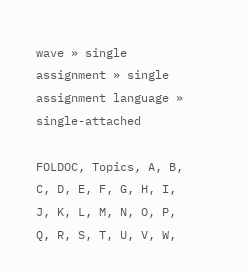wave » single assignment » single assignment language » single-attached

FOLDOC, Topics, A, B, C, D, E, F, G, H, I, J, K, L, M, N, O, P, Q, R, S, T, U, V, W,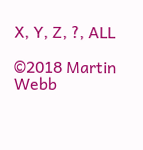X, Y, Z, ?, ALL

©2018 Martin Webb